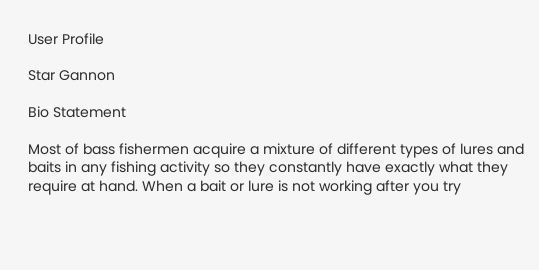User Profile

Star Gannon

Bio Statement

Most of bass fishermen acquire a mixture of different types of lures and baits in any fishing activity so they constantly have exactly what they require at hand. When a bait or lure is not working after you try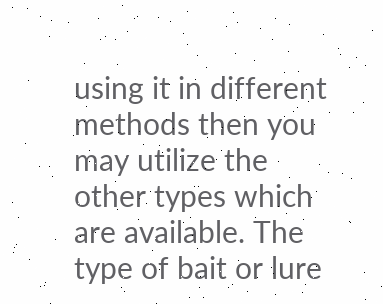using it in different methods then you may utilize the other types which are available. The type of bait or lure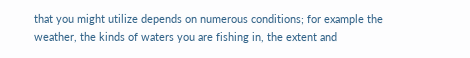that you might utilize depends on numerous conditions; for example the weather, the kinds of waters you are fishing in, the extent and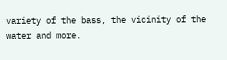variety of the bass, the vicinity of the water and more.